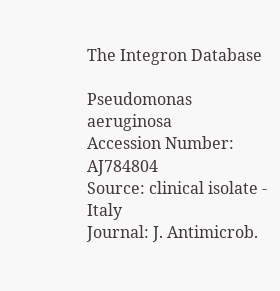The Integron Database

Pseudomonas aeruginosa
Accession Number: AJ784804
Source: clinical isolate - Italy
Journal: J. Antimicrob.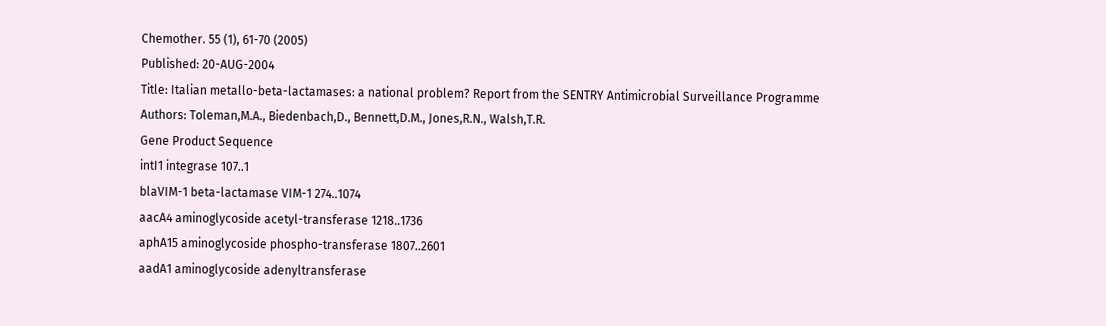Chemother. 55 (1), 61-70 (2005)
Published: 20-AUG-2004
Title: Italian metallo-beta-lactamases: a national problem? Report from the SENTRY Antimicrobial Surveillance Programme
Authors: Toleman,M.A., Biedenbach,D., Bennett,D.M., Jones,R.N., Walsh,T.R.
Gene Product Sequence
intI1 integrase 107..1
blaVIM-1 beta-lactamase VIM-1 274..1074
aacA4 aminoglycoside acetyl-transferase 1218..1736
aphA15 aminoglycoside phospho-transferase 1807..2601
aadA1 aminoglycoside adenyltransferase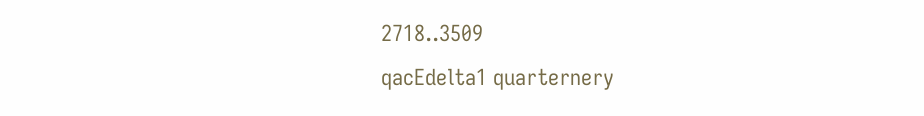2718..3509
qacEdelta1 quarternery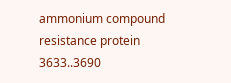ammonium compound resistance protein 3633..3690